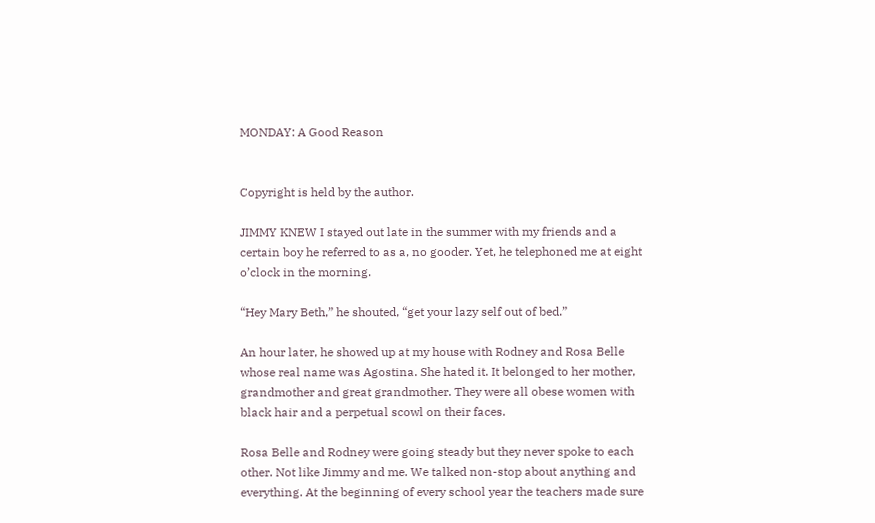MONDAY: A Good Reason


Copyright is held by the author.

JIMMY KNEW I stayed out late in the summer with my friends and a certain boy he referred to as a, no gooder. Yet, he telephoned me at eight o’clock in the morning.

“Hey Mary Beth,” he shouted, “get your lazy self out of bed.”

An hour later, he showed up at my house with Rodney and Rosa Belle whose real name was Agostina. She hated it. It belonged to her mother, grandmother and great grandmother. They were all obese women with black hair and a perpetual scowl on their faces.

Rosa Belle and Rodney were going steady but they never spoke to each other. Not like Jimmy and me. We talked non-stop about anything and everything. At the beginning of every school year the teachers made sure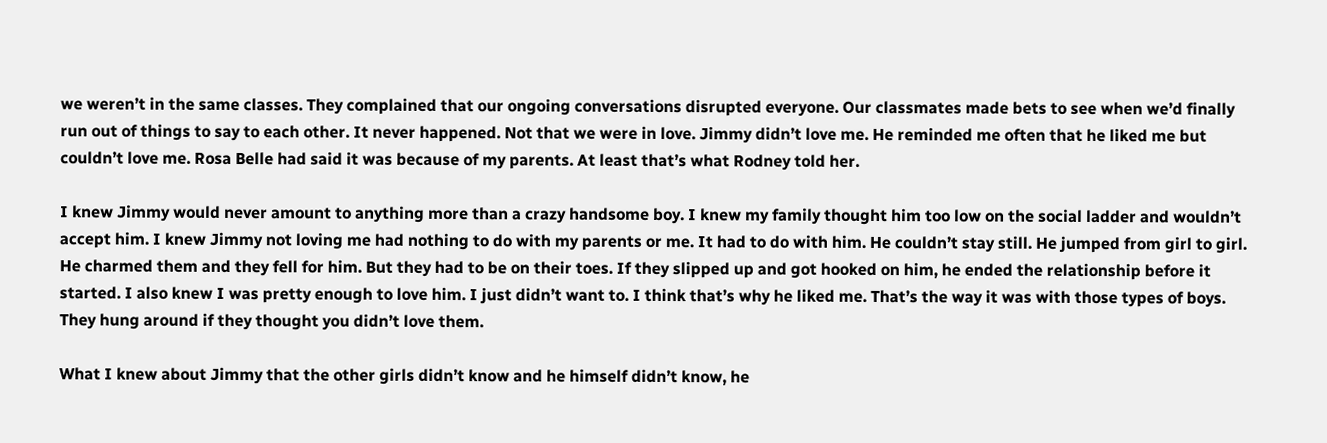we weren’t in the same classes. They complained that our ongoing conversations disrupted everyone. Our classmates made bets to see when we’d finally run out of things to say to each other. It never happened. Not that we were in love. Jimmy didn’t love me. He reminded me often that he liked me but couldn’t love me. Rosa Belle had said it was because of my parents. At least that’s what Rodney told her.

I knew Jimmy would never amount to anything more than a crazy handsome boy. I knew my family thought him too low on the social ladder and wouldn’t accept him. I knew Jimmy not loving me had nothing to do with my parents or me. It had to do with him. He couldn’t stay still. He jumped from girl to girl. He charmed them and they fell for him. But they had to be on their toes. If they slipped up and got hooked on him, he ended the relationship before it started. I also knew I was pretty enough to love him. I just didn’t want to. I think that’s why he liked me. That’s the way it was with those types of boys. They hung around if they thought you didn’t love them.

What I knew about Jimmy that the other girls didn’t know and he himself didn’t know, he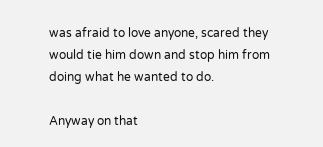was afraid to love anyone, scared they would tie him down and stop him from doing what he wanted to do.

Anyway on that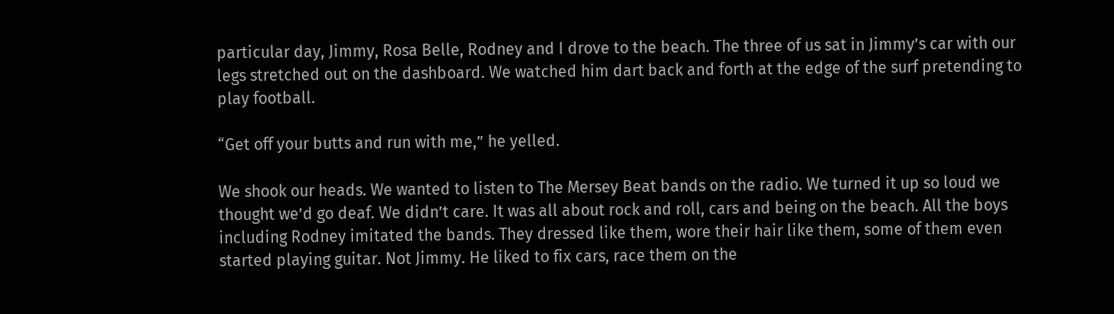particular day, Jimmy, Rosa Belle, Rodney and I drove to the beach. The three of us sat in Jimmy’s car with our legs stretched out on the dashboard. We watched him dart back and forth at the edge of the surf pretending to play football.

“Get off your butts and run with me,” he yelled.

We shook our heads. We wanted to listen to The Mersey Beat bands on the radio. We turned it up so loud we thought we’d go deaf. We didn’t care. It was all about rock and roll, cars and being on the beach. All the boys including Rodney imitated the bands. They dressed like them, wore their hair like them, some of them even started playing guitar. Not Jimmy. He liked to fix cars, race them on the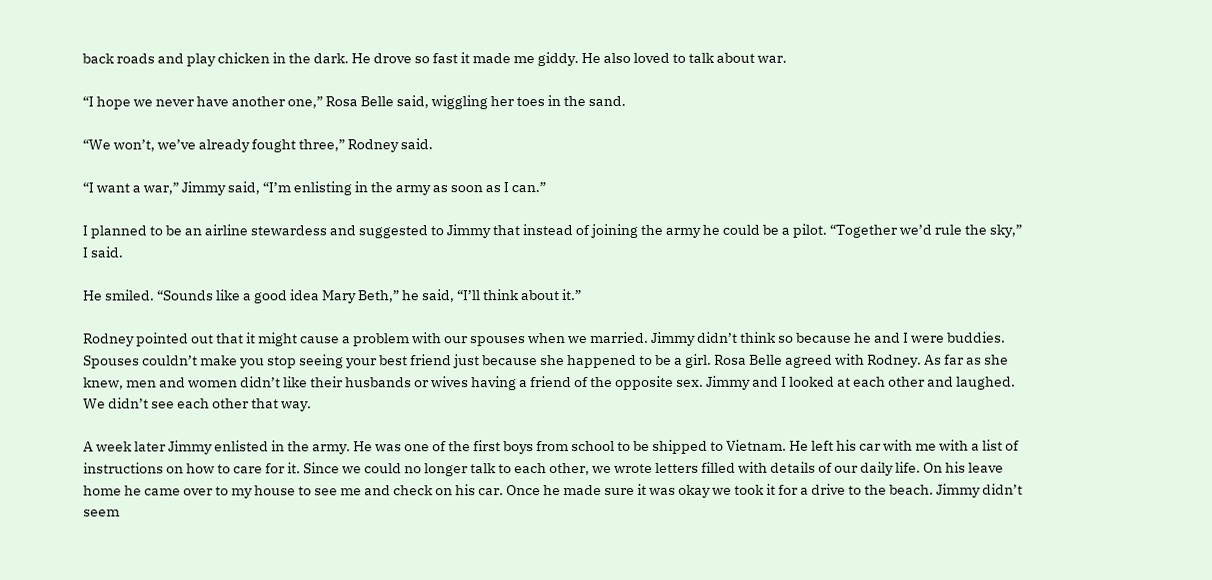back roads and play chicken in the dark. He drove so fast it made me giddy. He also loved to talk about war.

“I hope we never have another one,” Rosa Belle said, wiggling her toes in the sand.

“We won’t, we’ve already fought three,” Rodney said.

“I want a war,” Jimmy said, “I’m enlisting in the army as soon as I can.”

I planned to be an airline stewardess and suggested to Jimmy that instead of joining the army he could be a pilot. “Together we’d rule the sky,” I said.

He smiled. “Sounds like a good idea Mary Beth,” he said, “I’ll think about it.”

Rodney pointed out that it might cause a problem with our spouses when we married. Jimmy didn’t think so because he and I were buddies. Spouses couldn’t make you stop seeing your best friend just because she happened to be a girl. Rosa Belle agreed with Rodney. As far as she knew, men and women didn’t like their husbands or wives having a friend of the opposite sex. Jimmy and I looked at each other and laughed. We didn’t see each other that way.

A week later Jimmy enlisted in the army. He was one of the first boys from school to be shipped to Vietnam. He left his car with me with a list of instructions on how to care for it. Since we could no longer talk to each other, we wrote letters filled with details of our daily life. On his leave home he came over to my house to see me and check on his car. Once he made sure it was okay we took it for a drive to the beach. Jimmy didn’t seem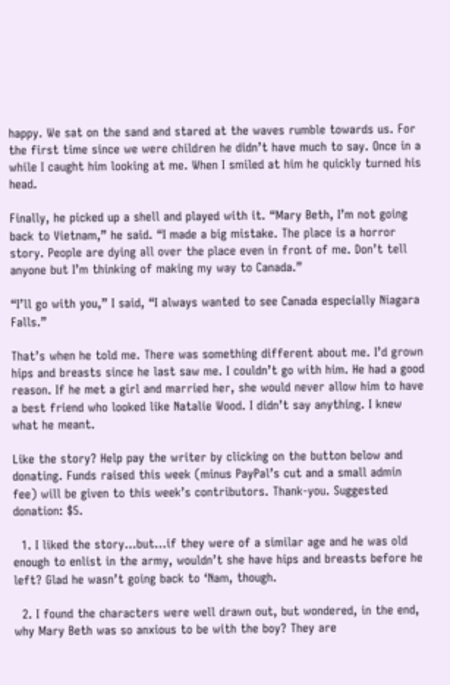happy. We sat on the sand and stared at the waves rumble towards us. For the first time since we were children he didn’t have much to say. Once in a while I caught him looking at me. When I smiled at him he quickly turned his head.

Finally, he picked up a shell and played with it. “Mary Beth, I’m not going back to Vietnam,” he said. “I made a big mistake. The place is a horror story. People are dying all over the place even in front of me. Don’t tell anyone but I’m thinking of making my way to Canada.”

“I’ll go with you,” I said, “I always wanted to see Canada especially Niagara Falls.”

That’s when he told me. There was something different about me. I’d grown hips and breasts since he last saw me. I couldn’t go with him. He had a good reason. If he met a girl and married her, she would never allow him to have a best friend who looked like Natalie Wood. I didn’t say anything. I knew what he meant.

Like the story? Help pay the writer by clicking on the button below and donating. Funds raised this week (minus PayPal’s cut and a small admin fee) will be given to this week’s contributors. Thank-you. Suggested donation: $5.

  1. I liked the story…but…if they were of a similar age and he was old enough to enlist in the army, wouldn’t she have hips and breasts before he left? Glad he wasn’t going back to ‘Nam, though.

  2. I found the characters were well drawn out, but wondered, in the end, why Mary Beth was so anxious to be with the boy? They are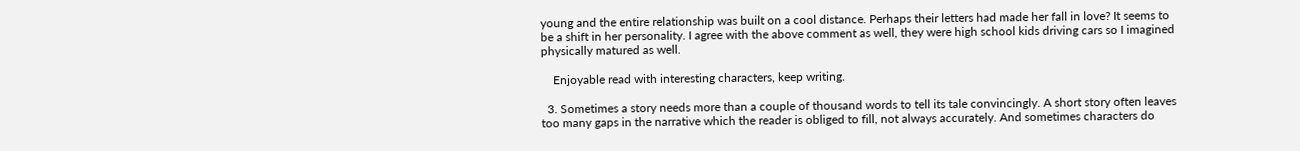young and the entire relationship was built on a cool distance. Perhaps their letters had made her fall in love? It seems to be a shift in her personality. I agree with the above comment as well, they were high school kids driving cars so I imagined physically matured as well.

    Enjoyable read with interesting characters, keep writing.

  3. Sometimes a story needs more than a couple of thousand words to tell its tale convincingly. A short story often leaves too many gaps in the narrative which the reader is obliged to fill, not always accurately. And sometimes characters do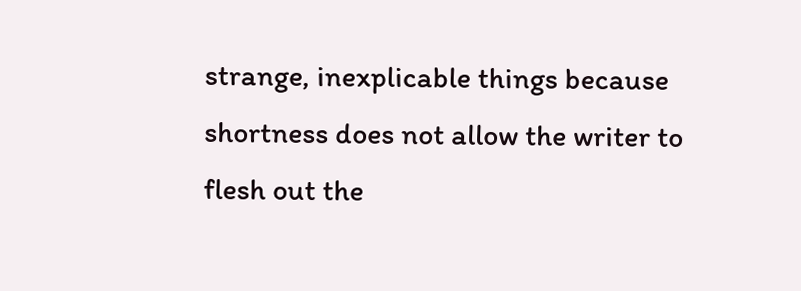strange, inexplicable things because shortness does not allow the writer to flesh out the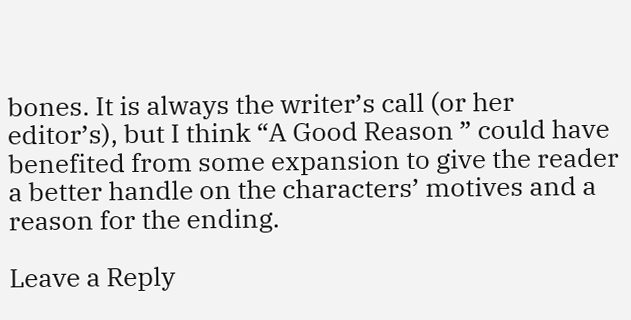bones. It is always the writer’s call (or her editor’s), but I think “A Good Reason ” could have benefited from some expansion to give the reader a better handle on the characters’ motives and a reason for the ending.

Leave a Reply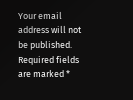Your email address will not be published. Required fields are marked *